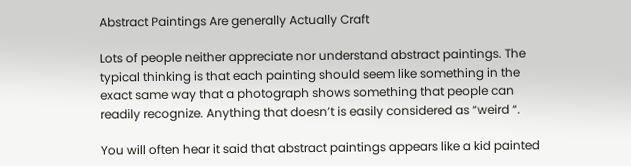Abstract Paintings Are generally Actually Craft

Lots of people neither appreciate nor understand abstract paintings. The typical thinking is that each painting should seem like something in the exact same way that a photograph shows something that people can readily recognize. Anything that doesn’t is easily considered as “weird “.

You will often hear it said that abstract paintings appears like a kid painted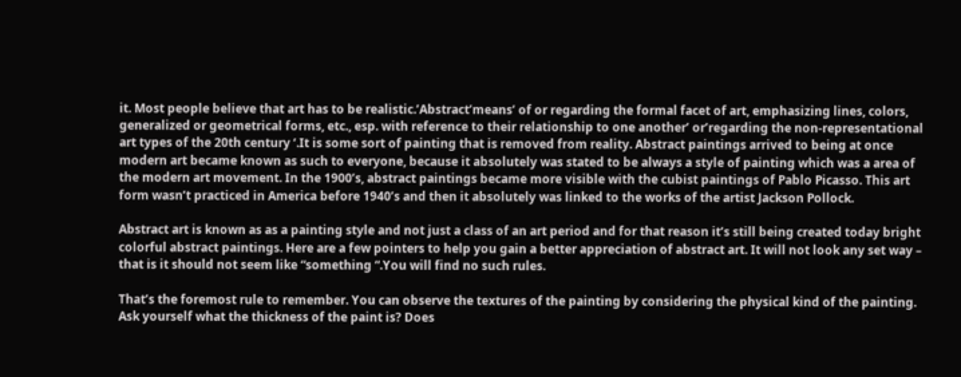it. Most people believe that art has to be realistic.’Abstract’means’ of or regarding the formal facet of art, emphasizing lines, colors, generalized or geometrical forms, etc., esp. with reference to their relationship to one another’ or’regarding the non-representational art types of the 20th century ‘.It is some sort of painting that is removed from reality. Abstract paintings arrived to being at once modern art became known as such to everyone, because it absolutely was stated to be always a style of painting which was a area of the modern art movement. In the 1900’s, abstract paintings became more visible with the cubist paintings of Pablo Picasso. This art form wasn’t practiced in America before 1940’s and then it absolutely was linked to the works of the artist Jackson Pollock.

Abstract art is known as as a painting style and not just a class of an art period and for that reason it’s still being created today bright colorful abstract paintings. Here are a few pointers to help you gain a better appreciation of abstract art. It will not look any set way – that is it should not seem like “something “.You will find no such rules.

That’s the foremost rule to remember. You can observe the textures of the painting by considering the physical kind of the painting. Ask yourself what the thickness of the paint is? Does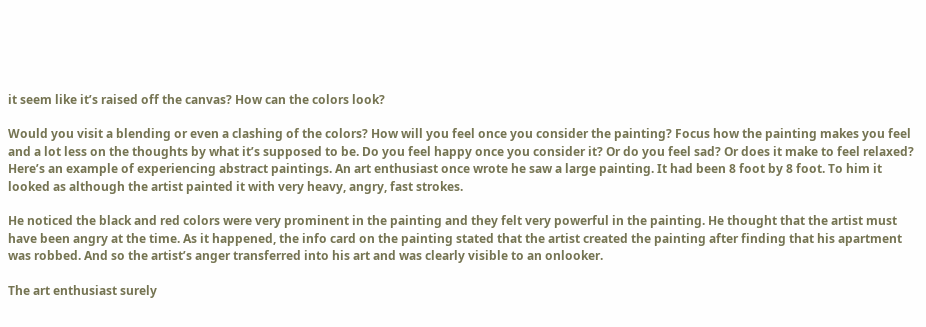it seem like it’s raised off the canvas? How can the colors look?

Would you visit a blending or even a clashing of the colors? How will you feel once you consider the painting? Focus how the painting makes you feel and a lot less on the thoughts by what it’s supposed to be. Do you feel happy once you consider it? Or do you feel sad? Or does it make to feel relaxed? Here’s an example of experiencing abstract paintings. An art enthusiast once wrote he saw a large painting. It had been 8 foot by 8 foot. To him it looked as although the artist painted it with very heavy, angry, fast strokes.

He noticed the black and red colors were very prominent in the painting and they felt very powerful in the painting. He thought that the artist must have been angry at the time. As it happened, the info card on the painting stated that the artist created the painting after finding that his apartment was robbed. And so the artist’s anger transferred into his art and was clearly visible to an onlooker.

The art enthusiast surely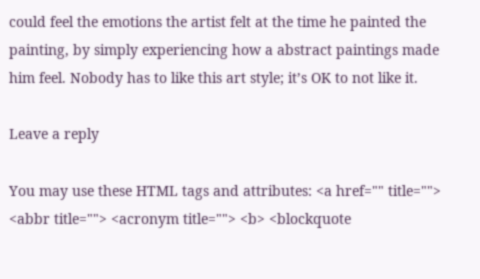could feel the emotions the artist felt at the time he painted the painting, by simply experiencing how a abstract paintings made him feel. Nobody has to like this art style; it’s OK to not like it.

Leave a reply

You may use these HTML tags and attributes: <a href="" title=""> <abbr title=""> <acronym title=""> <b> <blockquote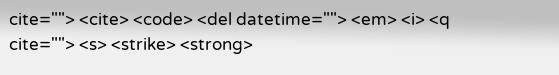cite=""> <cite> <code> <del datetime=""> <em> <i> <q cite=""> <s> <strike> <strong>